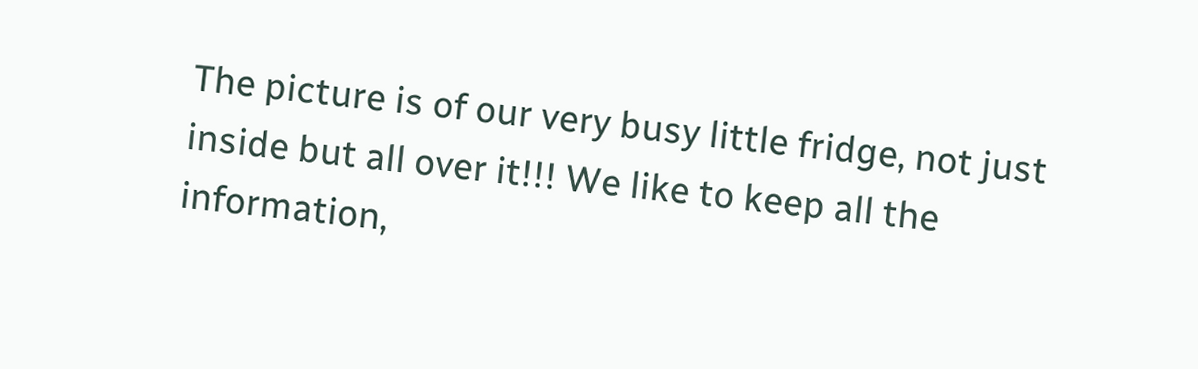The picture is of our very busy little fridge, not just inside but all over it!!! We like to keep all the information,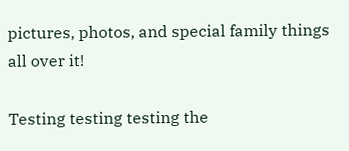pictures, photos, and special family things all over it!

Testing testing testing the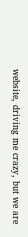website, driving me crazy, but we are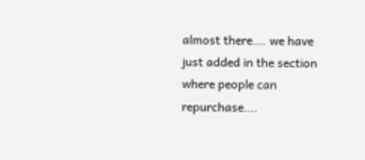almost there…. we have just added in the section where people can repurchase….